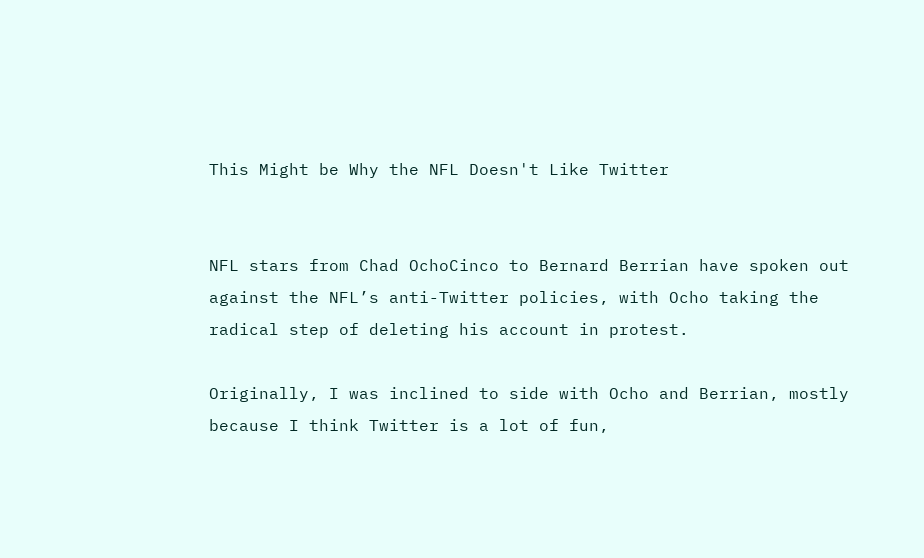This Might be Why the NFL Doesn't Like Twitter


NFL stars from Chad OchoCinco to Bernard Berrian have spoken out against the NFL’s anti-Twitter policies, with Ocho taking the radical step of deleting his account in protest.

Originally, I was inclined to side with Ocho and Berrian, mostly because I think Twitter is a lot of fun,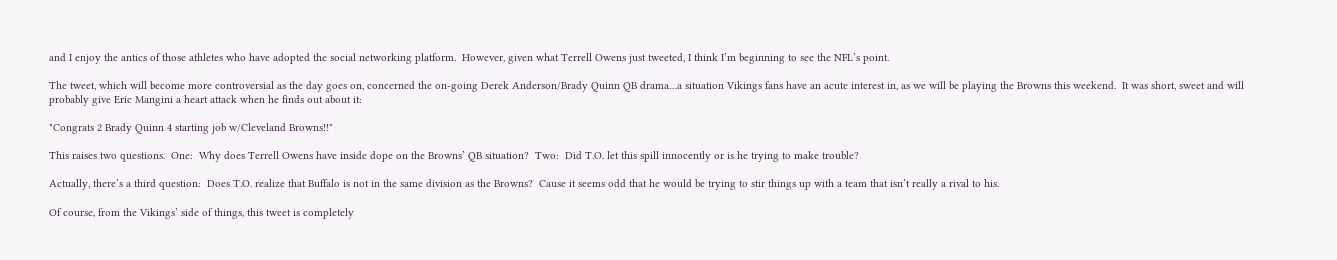and I enjoy the antics of those athletes who have adopted the social networking platform.  However, given what Terrell Owens just tweeted, I think I’m beginning to see the NFL’s point.

The tweet, which will become more controversial as the day goes on, concerned the on-going Derek Anderson/Brady Quinn QB drama…a situation Vikings fans have an acute interest in, as we will be playing the Browns this weekend.  It was short, sweet and will probably give Eric Mangini a heart attack when he finds out about it:

"Congrats 2 Brady Quinn 4 starting job w/Cleveland Browns!!"

This raises two questions.  One:  Why does Terrell Owens have inside dope on the Browns’ QB situation?  Two:  Did T.O. let this spill innocently or is he trying to make trouble?

Actually, there’s a third question:  Does T.O. realize that Buffalo is not in the same division as the Browns?  Cause it seems odd that he would be trying to stir things up with a team that isn’t really a rival to his.

Of course, from the Vikings’ side of things, this tweet is completely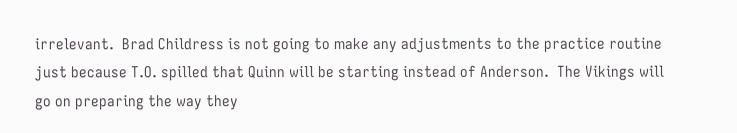irrelevant.  Brad Childress is not going to make any adjustments to the practice routine just because T.O. spilled that Quinn will be starting instead of Anderson.  The Vikings will go on preparing the way they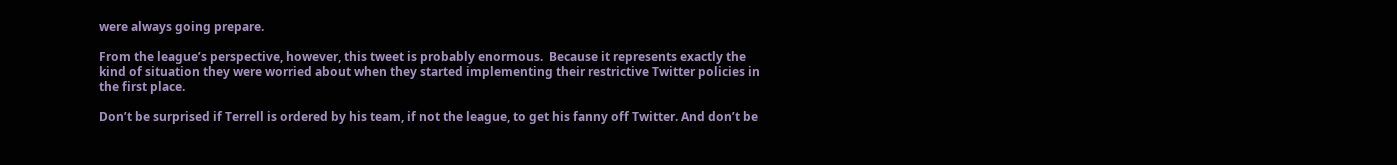were always going prepare.

From the league’s perspective, however, this tweet is probably enormous.  Because it represents exactly the kind of situation they were worried about when they started implementing their restrictive Twitter policies in the first place.

Don’t be surprised if Terrell is ordered by his team, if not the league, to get his fanny off Twitter. And don’t be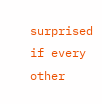surprised if every other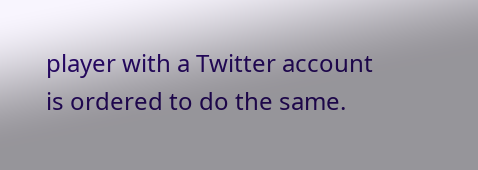player with a Twitter account is ordered to do the same.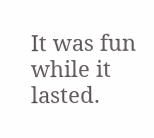It was fun while it lasted.